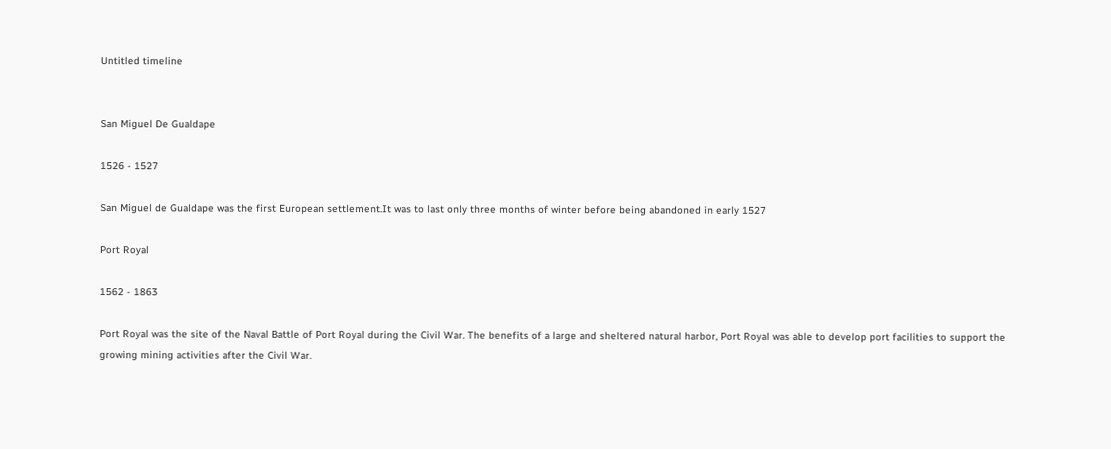Untitled timeline


San Miguel De Gualdape

1526 - 1527

San Miguel de Gualdape was the first European settlement.It was to last only three months of winter before being abandoned in early 1527

Port Royal

1562 - 1863

Port Royal was the site of the Naval Battle of Port Royal during the Civil War. The benefits of a large and sheltered natural harbor, Port Royal was able to develop port facilities to support the growing mining activities after the Civil War.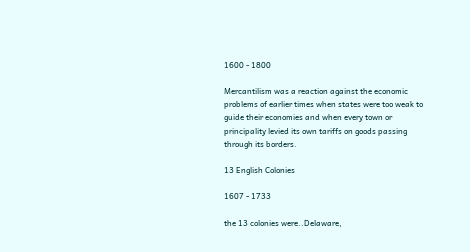1600 - 1800

Mercantilism was a reaction against the economic problems of earlier times when states were too weak to guide their economies and when every town or principality levied its own tariffs on goods passing through its borders.

13 English Colonies

1607 - 1733

the 13 colonies were..Delaware,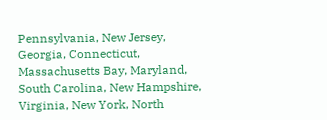Pennsylvania, New Jersey, Georgia, Connecticut, Massachusetts Bay, Maryland, South Carolina, New Hampshire, Virginia, New York, North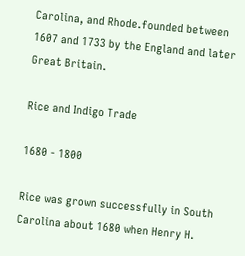Carolina, and Rhode.founded between 1607 and 1733 by the England and later Great Britain.

Rice and Indigo Trade

1680 - 1800

Rice was grown successfully in South Carolina about 1680 when Henry H.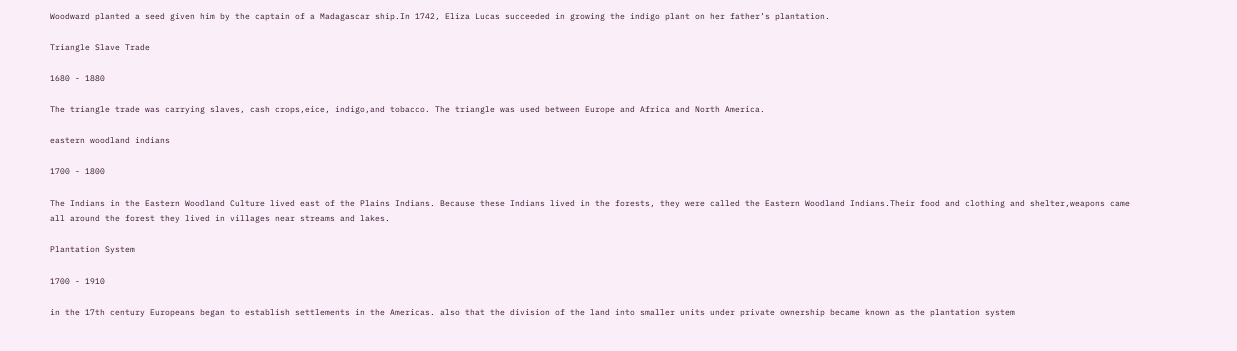Woodward planted a seed given him by the captain of a Madagascar ship.In 1742, Eliza Lucas succeeded in growing the indigo plant on her father’s plantation.

Triangle Slave Trade

1680 - 1880

The triangle trade was carrying slaves, cash crops,eice, indigo,and tobacco. The triangle was used between Europe and Africa and North America.

eastern woodland indians

1700 - 1800

The Indians in the Eastern Woodland Culture lived east of the Plains Indians. Because these Indians lived in the forests, they were called the Eastern Woodland Indians.Their food and clothing and shelter,weapons came all around the forest they lived in villages near streams and lakes.

Plantation System

1700 - 1910

in the 17th century Europeans began to establish settlements in the Americas. also that the division of the land into smaller units under private ownership became known as the plantation system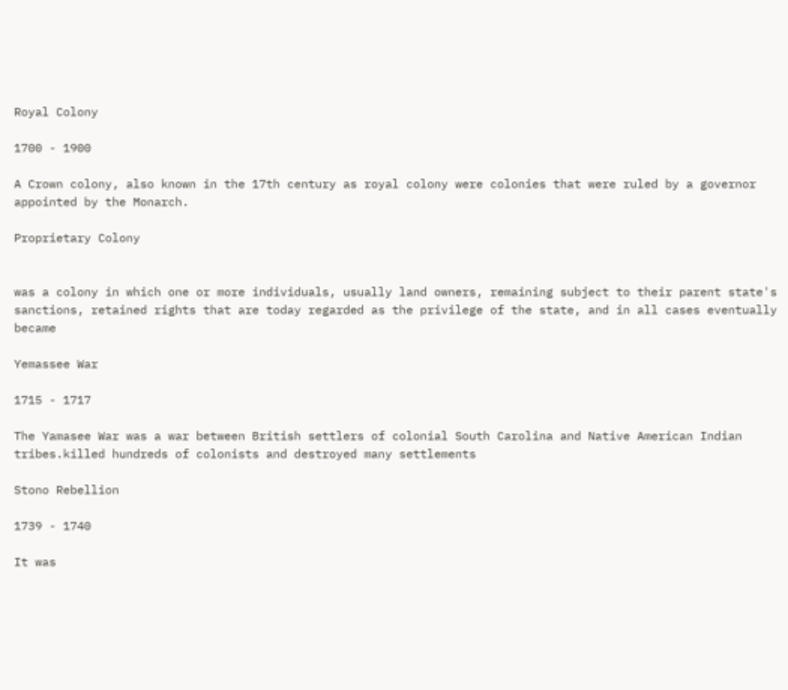Royal Colony

1700 - 1900

A Crown colony, also known in the 17th century as royal colony were colonies that were ruled by a governor appointed by the Monarch.

Proprietary Colony


was a colony in which one or more individuals, usually land owners, remaining subject to their parent state's sanctions, retained rights that are today regarded as the privilege of the state, and in all cases eventually became

Yemassee War

1715 - 1717

The Yamasee War was a war between British settlers of colonial South Carolina and Native American Indian tribes.killed hundreds of colonists and destroyed many settlements

Stono Rebellion

1739 - 1740

It was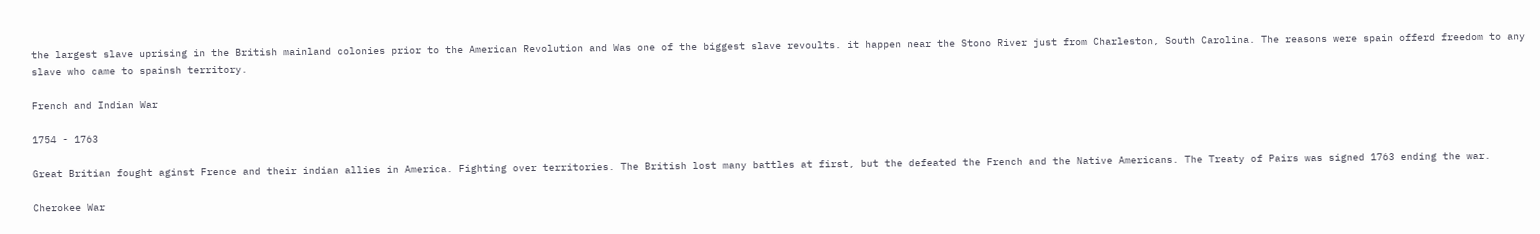the largest slave uprising in the British mainland colonies prior to the American Revolution and Was one of the biggest slave revoults. it happen near the Stono River just from Charleston, South Carolina. The reasons were spain offerd freedom to any slave who came to spainsh territory.

French and Indian War

1754 - 1763

Great Britian fought aginst Frence and their indian allies in America. Fighting over territories. The British lost many battles at first, but the defeated the French and the Native Americans. The Treaty of Pairs was signed 1763 ending the war.

Cherokee War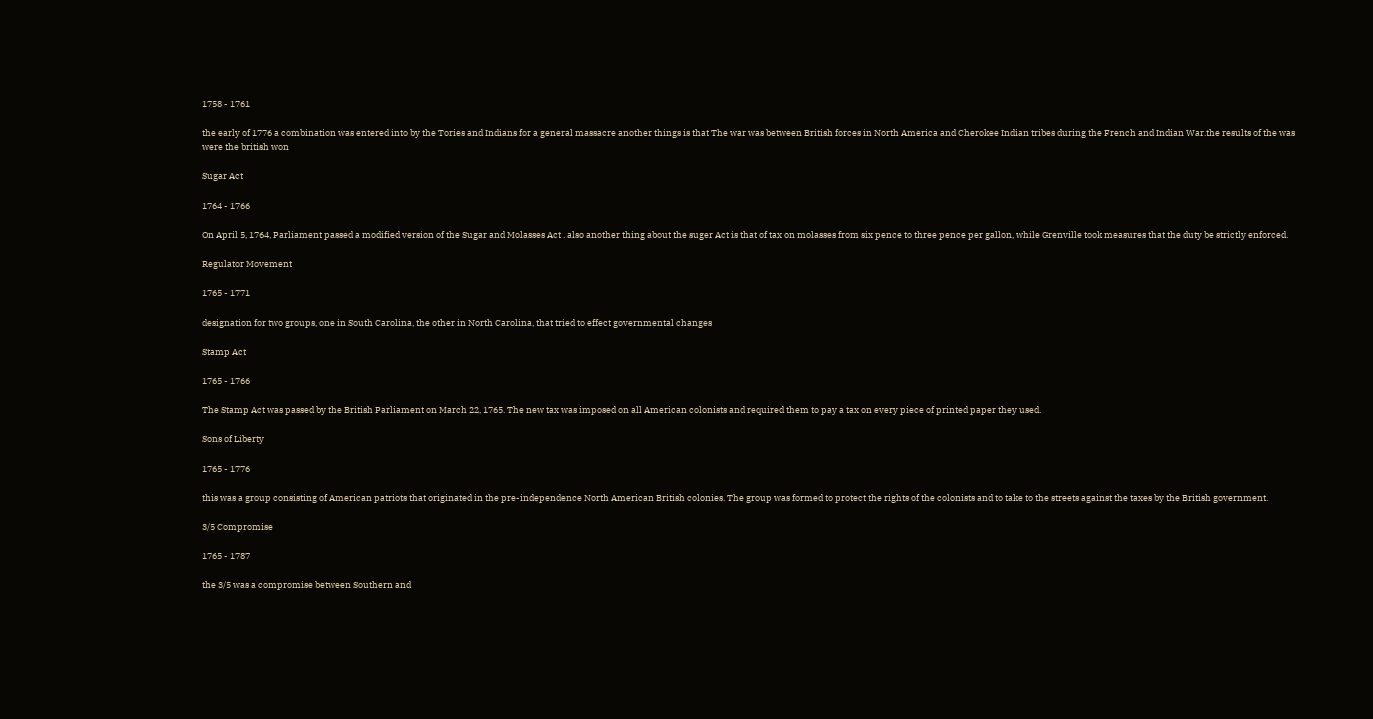1758 - 1761

the early of 1776 a combination was entered into by the Tories and Indians for a general massacre another things is that The war was between British forces in North America and Cherokee Indian tribes during the French and Indian War.the results of the was were the british won

Sugar Act

1764 - 1766

On April 5, 1764, Parliament passed a modified version of the Sugar and Molasses Act . also another thing about the suger Act is that of tax on molasses from six pence to three pence per gallon, while Grenville took measures that the duty be strictly enforced.

Regulator Movement

1765 - 1771

designation for two groups, one in South Carolina, the other in North Carolina, that tried to effect governmental changes

Stamp Act

1765 - 1766

The Stamp Act was passed by the British Parliament on March 22, 1765. The new tax was imposed on all American colonists and required them to pay a tax on every piece of printed paper they used.

Sons of Liberty

1765 - 1776

this was a group consisting of American patriots that originated in the pre-independence North American British colonies. The group was formed to protect the rights of the colonists and to take to the streets against the taxes by the British government.

3/5 Compromise

1765 - 1787

the 3/5 was a compromise between Southern and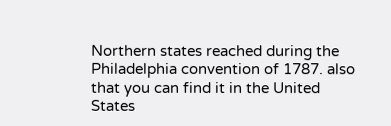Northern states reached during the Philadelphia convention of 1787. also that you can find it in the United States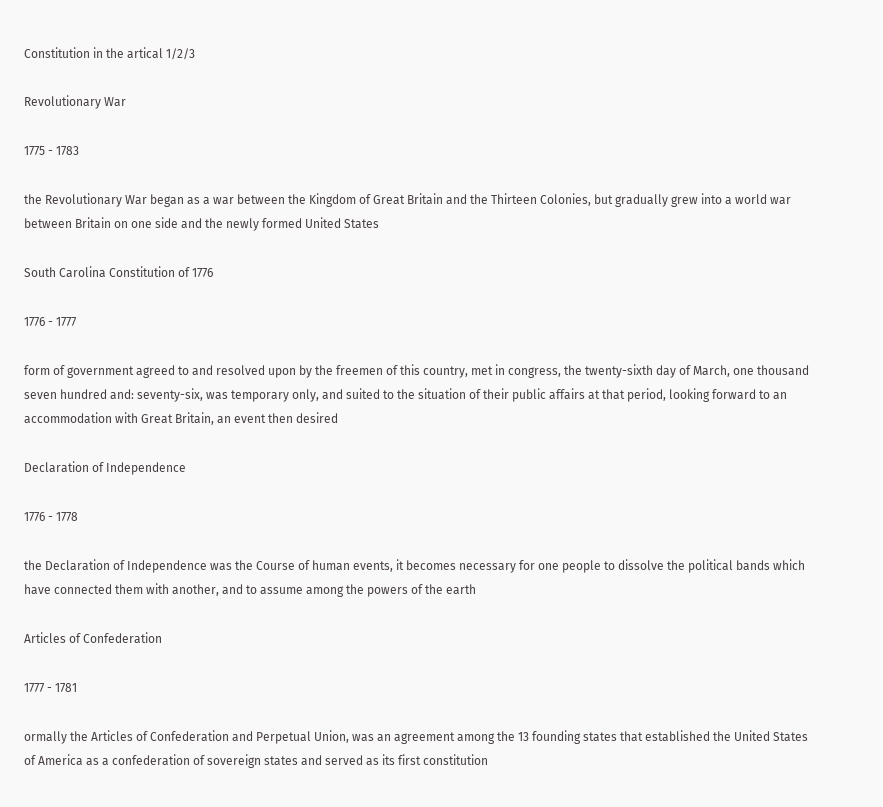Constitution in the artical 1/2/3

Revolutionary War

1775 - 1783

the Revolutionary War began as a war between the Kingdom of Great Britain and the Thirteen Colonies, but gradually grew into a world war between Britain on one side and the newly formed United States

South Carolina Constitution of 1776

1776 - 1777

form of government agreed to and resolved upon by the freemen of this country, met in congress, the twenty-sixth day of March, one thousand seven hundred and: seventy-six, was temporary only, and suited to the situation of their public affairs at that period, looking forward to an accommodation with Great Britain, an event then desired

Declaration of Independence

1776 - 1778

the Declaration of Independence was the Course of human events, it becomes necessary for one people to dissolve the political bands which have connected them with another, and to assume among the powers of the earth

Articles of Confederation

1777 - 1781

ormally the Articles of Confederation and Perpetual Union, was an agreement among the 13 founding states that established the United States of America as a confederation of sovereign states and served as its first constitution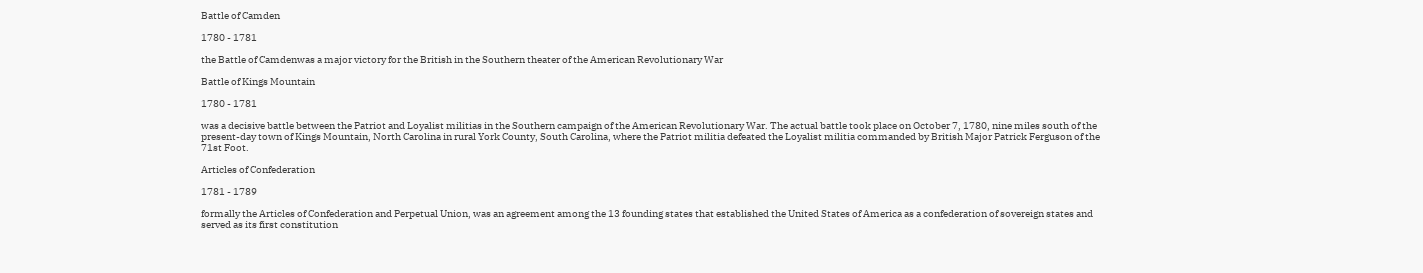Battle of Camden

1780 - 1781

the Battle of Camdenwas a major victory for the British in the Southern theater of the American Revolutionary War

Battle of Kings Mountain

1780 - 1781

was a decisive battle between the Patriot and Loyalist militias in the Southern campaign of the American Revolutionary War. The actual battle took place on October 7, 1780, nine miles south of the present-day town of Kings Mountain, North Carolina in rural York County, South Carolina, where the Patriot militia defeated the Loyalist militia commanded by British Major Patrick Ferguson of the 71st Foot.

Articles of Confederation

1781 - 1789

formally the Articles of Confederation and Perpetual Union, was an agreement among the 13 founding states that established the United States of America as a confederation of sovereign states and served as its first constitution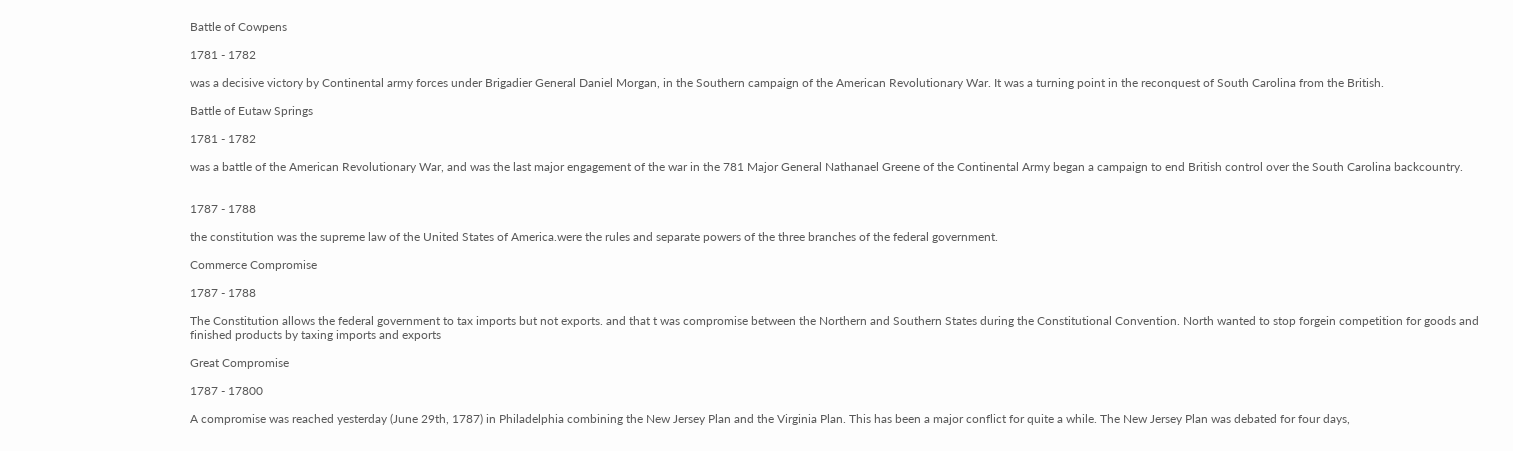Battle of Cowpens

1781 - 1782

was a decisive victory by Continental army forces under Brigadier General Daniel Morgan, in the Southern campaign of the American Revolutionary War. It was a turning point in the reconquest of South Carolina from the British.

Battle of Eutaw Springs

1781 - 1782

was a battle of the American Revolutionary War, and was the last major engagement of the war in the 781 Major General Nathanael Greene of the Continental Army began a campaign to end British control over the South Carolina backcountry.


1787 - 1788

the constitution was the supreme law of the United States of America.were the rules and separate powers of the three branches of the federal government.

Commerce Compromise

1787 - 1788

The Constitution allows the federal government to tax imports but not exports. and that t was compromise between the Northern and Southern States during the Constitutional Convention. North wanted to stop forgein competition for goods and finished products by taxing imports and exports

Great Compromise

1787 - 17800

A compromise was reached yesterday (June 29th, 1787) in Philadelphia combining the New Jersey Plan and the Virginia Plan. This has been a major conflict for quite a while. The New Jersey Plan was debated for four days,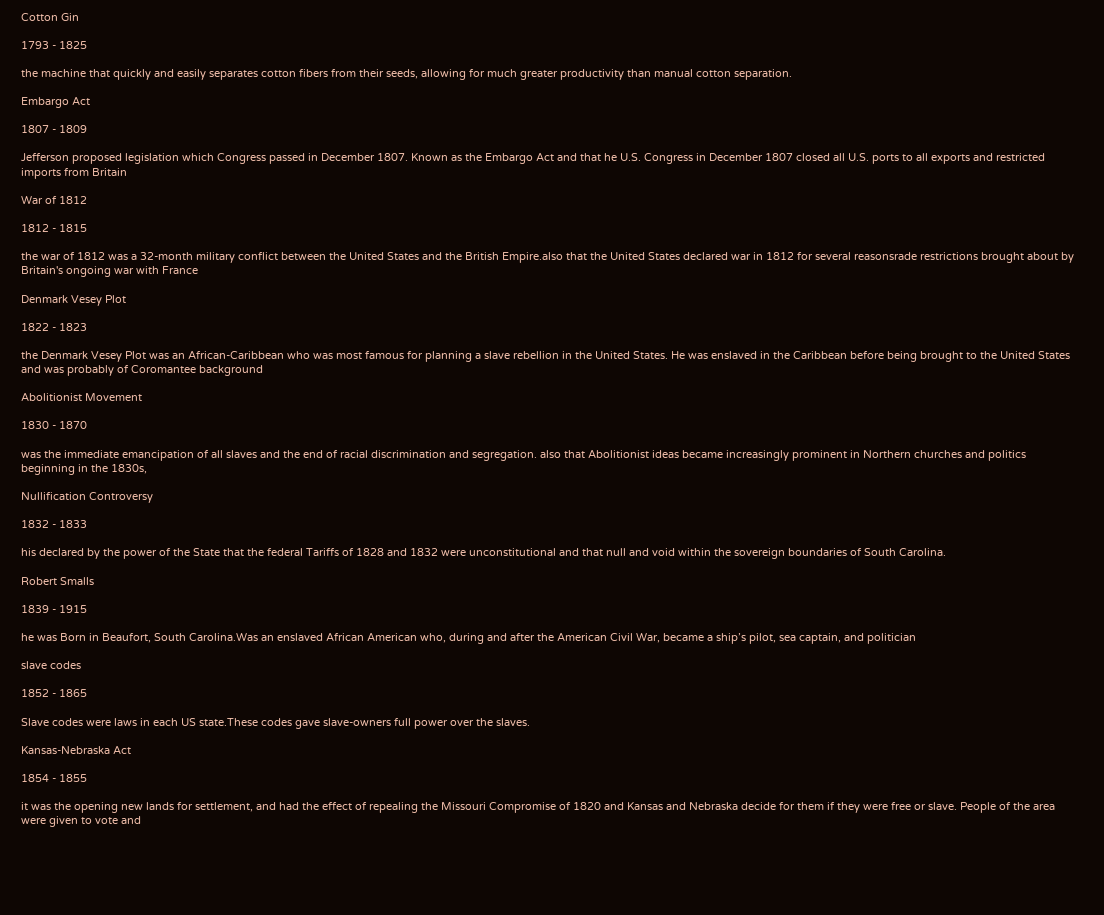Cotton Gin

1793 - 1825

the machine that quickly and easily separates cotton fibers from their seeds, allowing for much greater productivity than manual cotton separation.

Embargo Act

1807 - 1809

Jefferson proposed legislation which Congress passed in December 1807. Known as the Embargo Act and that he U.S. Congress in December 1807 closed all U.S. ports to all exports and restricted imports from Britain

War of 1812

1812 - 1815

the war of 1812 was a 32-month military conflict between the United States and the British Empire.also that the United States declared war in 1812 for several reasonsrade restrictions brought about by Britain's ongoing war with France

Denmark Vesey Plot

1822 - 1823

the Denmark Vesey Plot was an African-Caribbean who was most famous for planning a slave rebellion in the United States. He was enslaved in the Caribbean before being brought to the United States and was probably of Coromantee background

Abolitionist Movement

1830 - 1870

was the immediate emancipation of all slaves and the end of racial discrimination and segregation. also that Abolitionist ideas became increasingly prominent in Northern churches and politics beginning in the 1830s,

Nullification Controversy

1832 - 1833

his declared by the power of the State that the federal Tariffs of 1828 and 1832 were unconstitutional and that null and void within the sovereign boundaries of South Carolina.

Robert Smalls

1839 - 1915

he was Born in Beaufort, South Carolina.Was an enslaved African American who, during and after the American Civil War, became a ship’s pilot, sea captain, and politician

slave codes

1852 - 1865

Slave codes were laws in each US state.These codes gave slave-owners full power over the slaves.

Kansas-Nebraska Act

1854 - 1855

it was the opening new lands for settlement, and had the effect of repealing the Missouri Compromise of 1820 and Kansas and Nebraska decide for them if they were free or slave. People of the area were given to vote and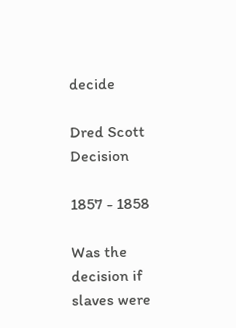decide

Dred Scott Decision

1857 - 1858

Was the decision if slaves were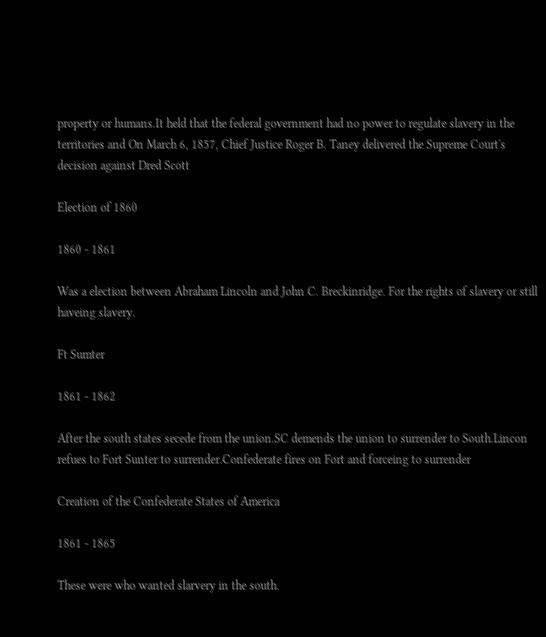property or humans.It held that the federal government had no power to regulate slavery in the territories and On March 6, 1857, Chief Justice Roger B. Taney delivered the Supreme Court's decision against Dred Scott

Election of 1860

1860 - 1861

Was a election between Abraham Lincoln and John C. Breckinridge. For the rights of slavery or still haveing slavery.

Ft Sumter

1861 - 1862

After the south states secede from the union.SC demends the union to surrender to South.Lincon refues to Fort Sunter to surrender.Confederate fires on Fort and forceing to surrender

Creation of the Confederate States of America

1861 - 1865

These were who wanted slarvery in the south.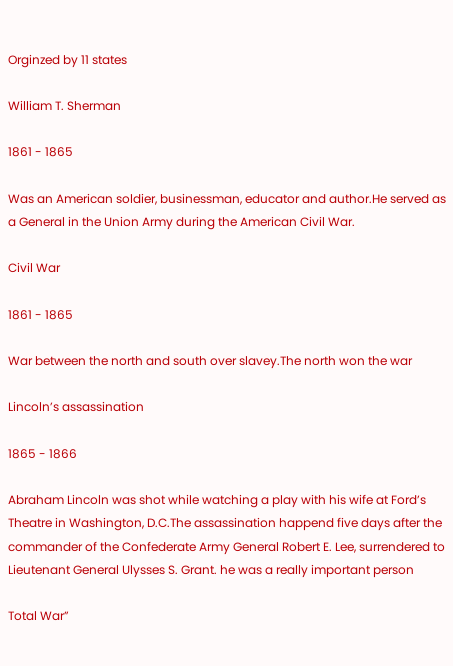Orginzed by 11 states

William T. Sherman

1861 - 1865

Was an American soldier, businessman, educator and author.He served as a General in the Union Army during the American Civil War.

Civil War

1861 - 1865

War between the north and south over slavey.The north won the war

Lincoln’s assassination

1865 - 1866

Abraham Lincoln was shot while watching a play with his wife at Ford’s Theatre in Washington, D.C.The assassination happend five days after the commander of the Confederate Army General Robert E. Lee, surrendered to Lieutenant General Ulysses S. Grant. he was a really important person

Total War”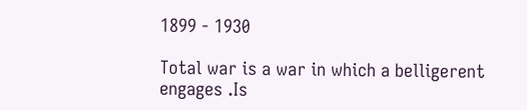1899 - 1930

Total war is a war in which a belligerent engages .Is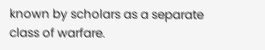known by scholars as a separate class of warfare.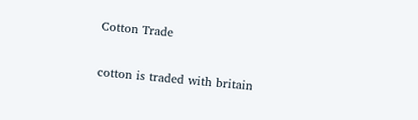Cotton Trade


cotton is traded with britain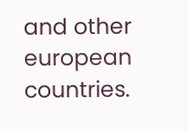and other european countries.